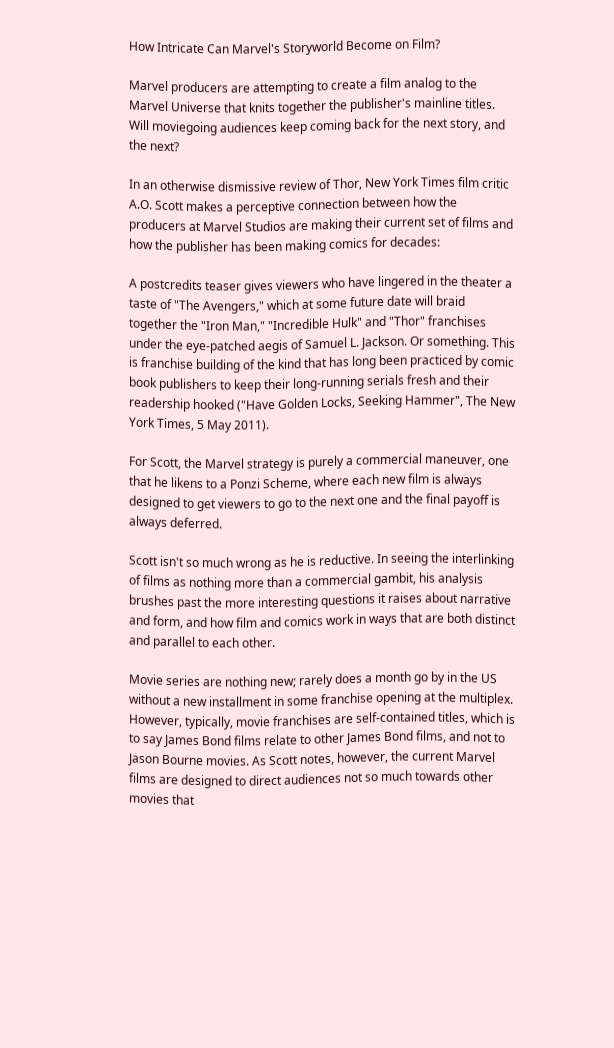How Intricate Can Marvel's Storyworld Become on Film?

Marvel producers are attempting to create a film analog to the Marvel Universe that knits together the publisher's mainline titles. Will moviegoing audiences keep coming back for the next story, and the next?

In an otherwise dismissive review of Thor, New York Times film critic A.O. Scott makes a perceptive connection between how the producers at Marvel Studios are making their current set of films and how the publisher has been making comics for decades:

A postcredits teaser gives viewers who have lingered in the theater a taste of "The Avengers," which at some future date will braid together the "Iron Man," "Incredible Hulk" and "Thor" franchises under the eye-patched aegis of Samuel L. Jackson. Or something. This is franchise building of the kind that has long been practiced by comic book publishers to keep their long-running serials fresh and their readership hooked ("Have Golden Locks, Seeking Hammer", The New York Times, 5 May 2011).

For Scott, the Marvel strategy is purely a commercial maneuver, one that he likens to a Ponzi Scheme, where each new film is always designed to get viewers to go to the next one and the final payoff is always deferred.

Scott isn't so much wrong as he is reductive. In seeing the interlinking of films as nothing more than a commercial gambit, his analysis brushes past the more interesting questions it raises about narrative and form, and how film and comics work in ways that are both distinct and parallel to each other.

Movie series are nothing new; rarely does a month go by in the US without a new installment in some franchise opening at the multiplex. However, typically, movie franchises are self-contained titles, which is to say James Bond films relate to other James Bond films, and not to Jason Bourne movies. As Scott notes, however, the current Marvel films are designed to direct audiences not so much towards other movies that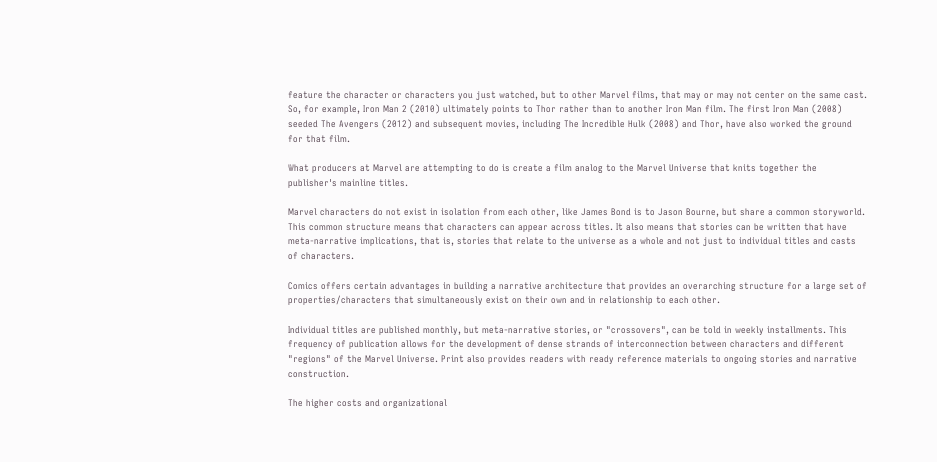feature the character or characters you just watched, but to other Marvel films, that may or may not center on the same cast. So, for example, Iron Man 2 (2010) ultimately points to Thor rather than to another Iron Man film. The first Iron Man (2008) seeded The Avengers (2012) and subsequent movies, including The Incredible Hulk (2008) and Thor, have also worked the ground for that film.

What producers at Marvel are attempting to do is create a film analog to the Marvel Universe that knits together the publisher's mainline titles.

Marvel characters do not exist in isolation from each other, like James Bond is to Jason Bourne, but share a common storyworld. This common structure means that characters can appear across titles. It also means that stories can be written that have meta-narrative implications, that is, stories that relate to the universe as a whole and not just to individual titles and casts of characters.

Comics offers certain advantages in building a narrative architecture that provides an overarching structure for a large set of properties/characters that simultaneously exist on their own and in relationship to each other.

Individual titles are published monthly, but meta-narrative stories, or "crossovers", can be told in weekly installments. This frequency of publication allows for the development of dense strands of interconnection between characters and different "regions" of the Marvel Universe. Print also provides readers with ready reference materials to ongoing stories and narrative construction.

The higher costs and organizational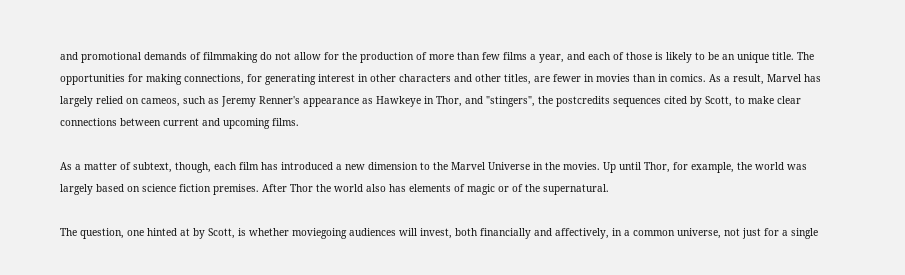and promotional demands of filmmaking do not allow for the production of more than few films a year, and each of those is likely to be an unique title. The opportunities for making connections, for generating interest in other characters and other titles, are fewer in movies than in comics. As a result, Marvel has largely relied on cameos, such as Jeremy Renner's appearance as Hawkeye in Thor, and "stingers", the postcredits sequences cited by Scott, to make clear connections between current and upcoming films.

As a matter of subtext, though, each film has introduced a new dimension to the Marvel Universe in the movies. Up until Thor, for example, the world was largely based on science fiction premises. After Thor the world also has elements of magic or of the supernatural.

The question, one hinted at by Scott, is whether moviegoing audiences will invest, both financially and affectively, in a common universe, not just for a single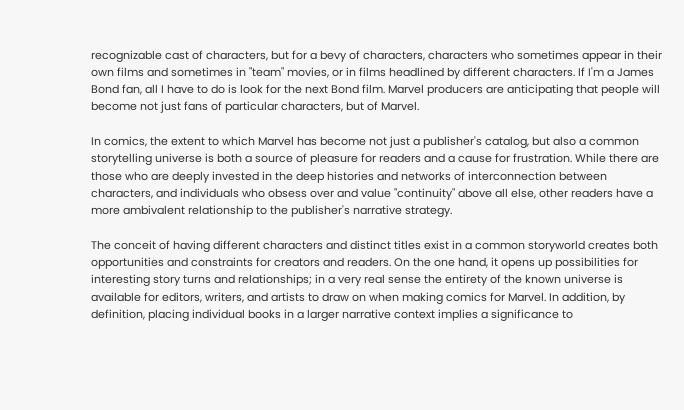recognizable cast of characters, but for a bevy of characters, characters who sometimes appear in their own films and sometimes in "team" movies, or in films headlined by different characters. If I'm a James Bond fan, all I have to do is look for the next Bond film. Marvel producers are anticipating that people will become not just fans of particular characters, but of Marvel.

In comics, the extent to which Marvel has become not just a publisher's catalog, but also a common storytelling universe is both a source of pleasure for readers and a cause for frustration. While there are those who are deeply invested in the deep histories and networks of interconnection between characters, and individuals who obsess over and value "continuity" above all else, other readers have a more ambivalent relationship to the publisher's narrative strategy.

The conceit of having different characters and distinct titles exist in a common storyworld creates both opportunities and constraints for creators and readers. On the one hand, it opens up possibilities for interesting story turns and relationships; in a very real sense the entirety of the known universe is available for editors, writers, and artists to draw on when making comics for Marvel. In addition, by definition, placing individual books in a larger narrative context implies a significance to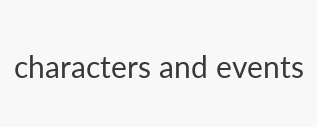characters and events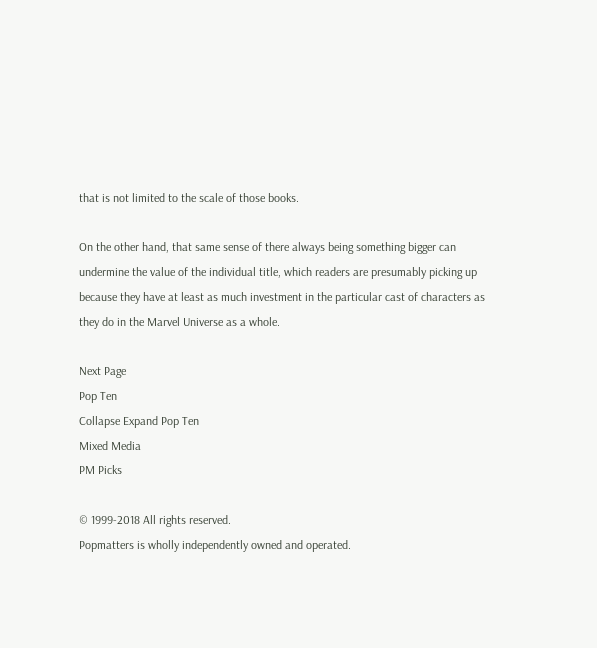that is not limited to the scale of those books.

On the other hand, that same sense of there always being something bigger can undermine the value of the individual title, which readers are presumably picking up because they have at least as much investment in the particular cast of characters as they do in the Marvel Universe as a whole.

Next Page
Pop Ten
Collapse Expand Pop Ten
Mixed Media
PM Picks

© 1999-2018 All rights reserved.
Popmatters is wholly independently owned and operated.